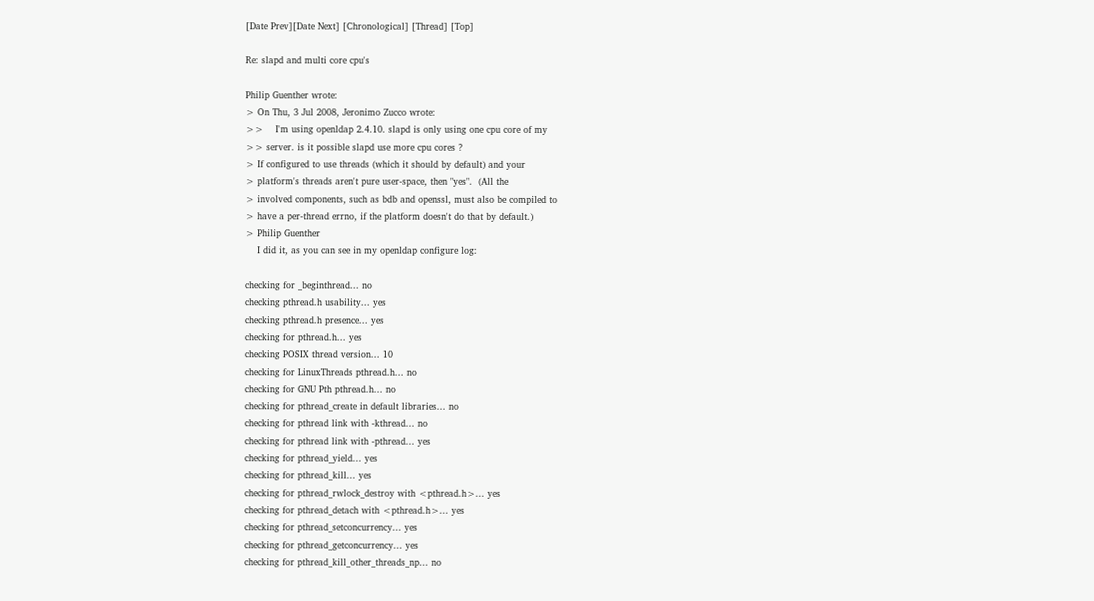[Date Prev][Date Next] [Chronological] [Thread] [Top]

Re: slapd and multi core cpu's

Philip Guenther wrote:
> On Thu, 3 Jul 2008, Jeronimo Zucco wrote:
>>    I'm using openldap 2.4.10. slapd is only using one cpu core of my
>> server. is it possible slapd use more cpu cores ?
> If configured to use threads (which it should by default) and your
> platform's threads aren't pure user-space, then "yes".  (All the
> involved components, such as bdb and openssl, must also be compiled to
> have a per-thread errno, if the platform doesn't do that by default.)
> Philip Guenther
    I did it, as you can see in my openldap configure log:

checking for _beginthread... no
checking pthread.h usability... yes
checking pthread.h presence... yes
checking for pthread.h... yes
checking POSIX thread version... 10
checking for LinuxThreads pthread.h... no
checking for GNU Pth pthread.h... no
checking for pthread_create in default libraries... no
checking for pthread link with -kthread... no
checking for pthread link with -pthread... yes
checking for pthread_yield... yes
checking for pthread_kill... yes
checking for pthread_rwlock_destroy with <pthread.h>... yes
checking for pthread_detach with <pthread.h>... yes
checking for pthread_setconcurrency... yes
checking for pthread_getconcurrency... yes
checking for pthread_kill_other_threads_np... no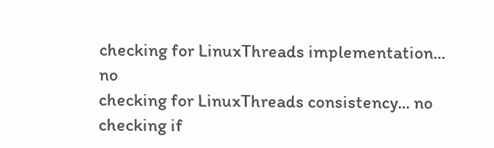checking for LinuxThreads implementation... no
checking for LinuxThreads consistency... no
checking if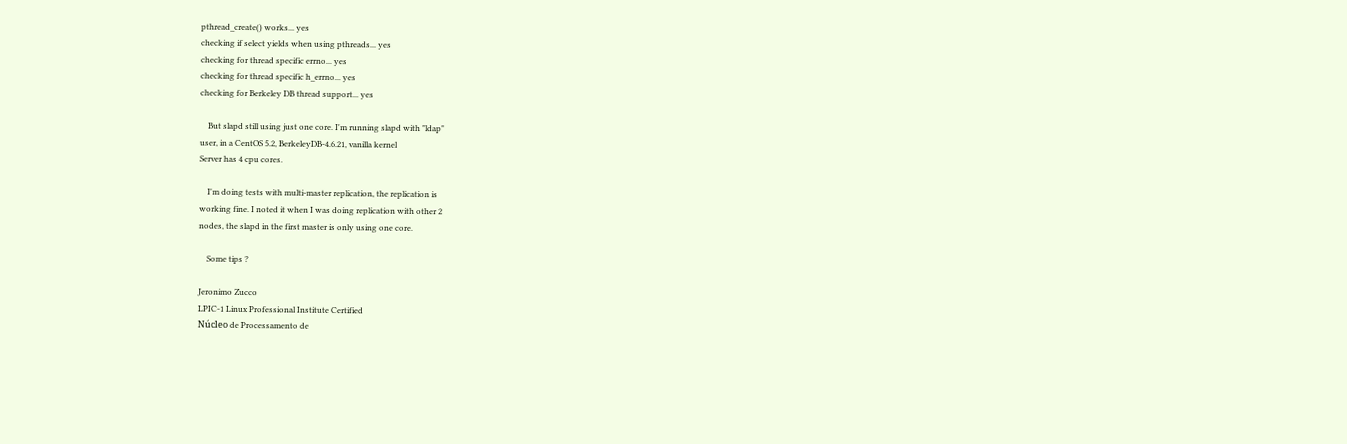pthread_create() works... yes
checking if select yields when using pthreads... yes
checking for thread specific errno... yes
checking for thread specific h_errno... yes
checking for Berkeley DB thread support... yes

    But slapd still using just one core. I'm running slapd with "ldap"
user, in a CentOS 5.2, BerkeleyDB-4.6.21, vanilla kernel
Server has 4 cpu cores.

    I'm doing tests with multi-master replication, the replication is
working fine. I noted it when I was doing replication with other 2
nodes, the slapd in the first master is only using one core.

    Some tips ?

Jeronimo Zucco
LPIC-1 Linux Professional Institute Certified
Núcleo de Processamento de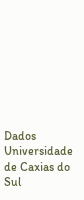Dados
Universidade de Caxias do Sul